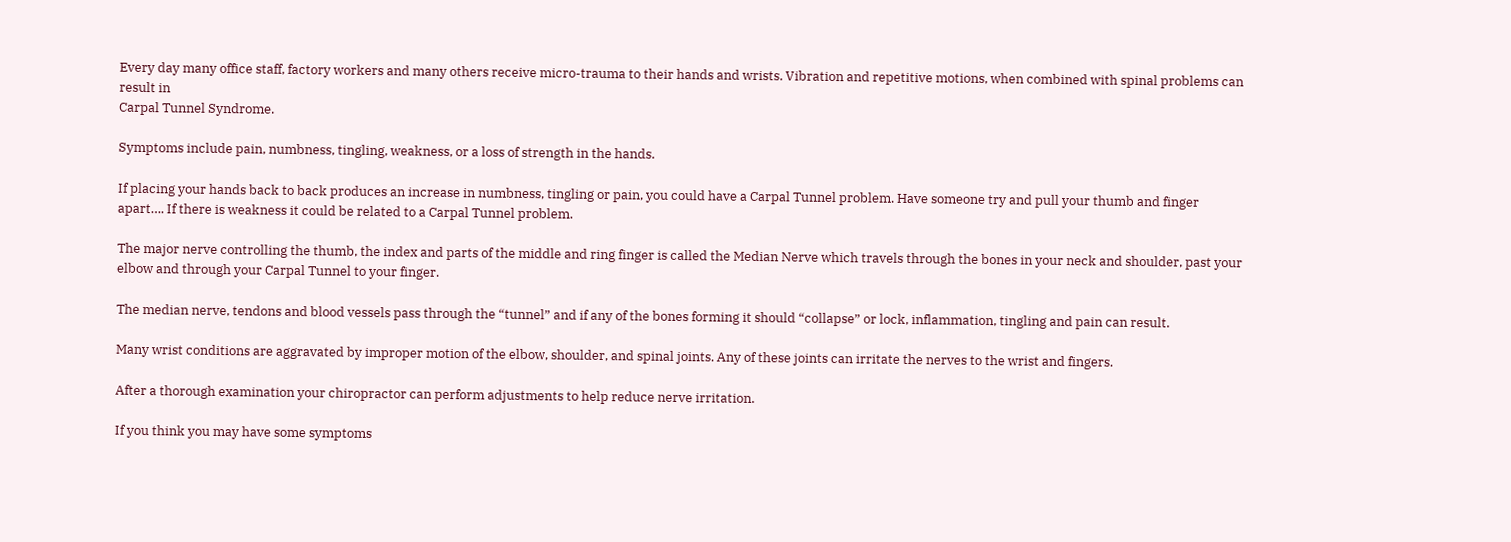Every day many office staff, factory workers and many others receive micro-trauma to their hands and wrists. Vibration and repetitive motions, when combined with spinal problems can result in
Carpal Tunnel Syndrome.

Symptoms include pain, numbness, tingling, weakness, or a loss of strength in the hands.

If placing your hands back to back produces an increase in numbness, tingling or pain, you could have a Carpal Tunnel problem. Have someone try and pull your thumb and finger apart…. If there is weakness it could be related to a Carpal Tunnel problem.

The major nerve controlling the thumb, the index and parts of the middle and ring finger is called the Median Nerve which travels through the bones in your neck and shoulder, past your elbow and through your Carpal Tunnel to your finger.

The median nerve, tendons and blood vessels pass through the “tunnel” and if any of the bones forming it should “collapse” or lock, inflammation, tingling and pain can result.

Many wrist conditions are aggravated by improper motion of the elbow, shoulder, and spinal joints. Any of these joints can irritate the nerves to the wrist and fingers.

After a thorough examination your chiropractor can perform adjustments to help reduce nerve irritation.

If you think you may have some symptoms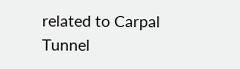related to Carpal Tunnel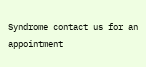Syndrome contact us for an appointment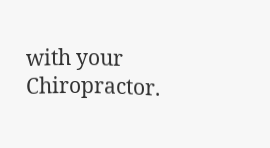with your Chiropractor.